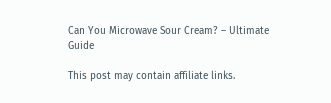Can You Microwave Sour Cream? – Ultimate Guide

This post may contain affiliate links.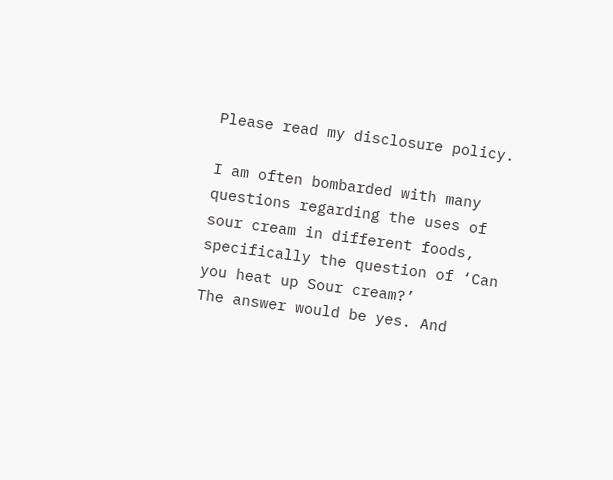Please read my disclosure policy.

I am often bombarded with many questions regarding the uses of sour cream in different foods, specifically the question of ‘Can you heat up Sour cream?’
The answer would be yes. And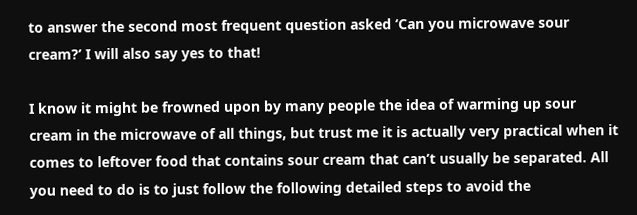to answer the second most frequent question asked ‘Can you microwave sour cream?’ I will also say yes to that!

I know it might be frowned upon by many people the idea of warming up sour cream in the microwave of all things, but trust me it is actually very practical when it comes to leftover food that contains sour cream that can’t usually be separated. All you need to do is to just follow the following detailed steps to avoid the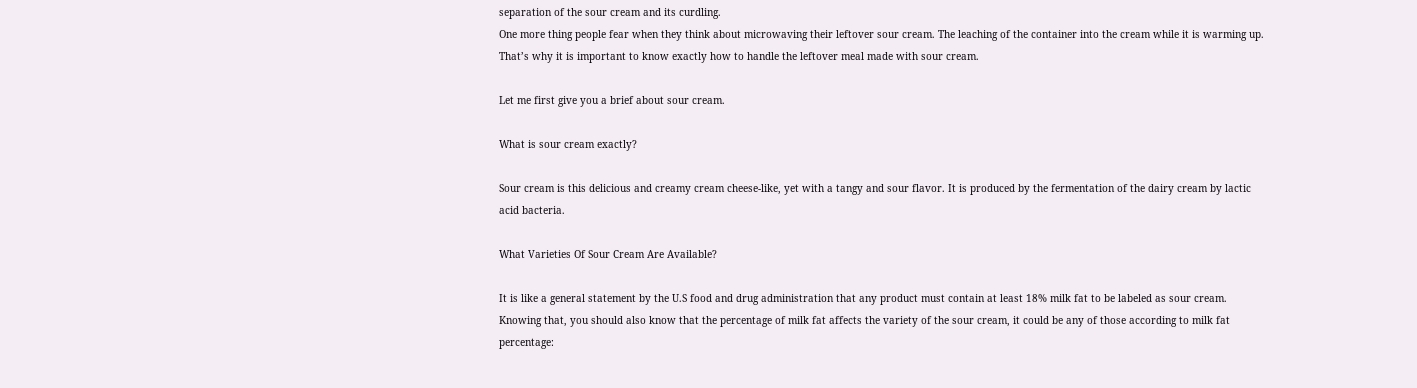separation of the sour cream and its curdling.
One more thing people fear when they think about microwaving their leftover sour cream. The leaching of the container into the cream while it is warming up. That’s why it is important to know exactly how to handle the leftover meal made with sour cream.

Let me first give you a brief about sour cream.

What is sour cream exactly?

Sour cream is this delicious and creamy cream cheese-like, yet with a tangy and sour flavor. It is produced by the fermentation of the dairy cream by lactic acid bacteria.

What Varieties Of Sour Cream Are Available?

It is like a general statement by the U.S food and drug administration that any product must contain at least 18% milk fat to be labeled as sour cream. Knowing that, you should also know that the percentage of milk fat affects the variety of the sour cream, it could be any of those according to milk fat percentage: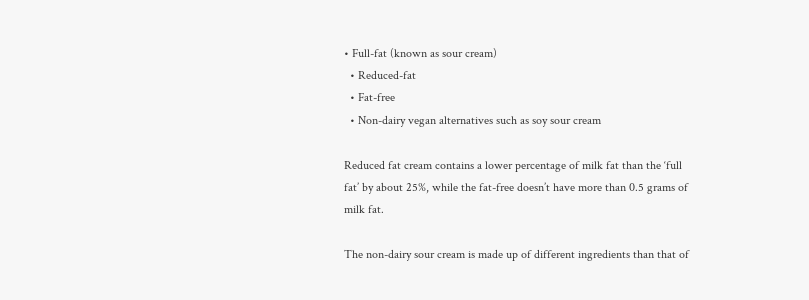• Full-fat (known as sour cream)
  • Reduced-fat
  • Fat-free
  • Non-dairy vegan alternatives such as soy sour cream

Reduced fat cream contains a lower percentage of milk fat than the ‘full fat’ by about 25%, while the fat-free doesn’t have more than 0.5 grams of milk fat.

The non-dairy sour cream is made up of different ingredients than that of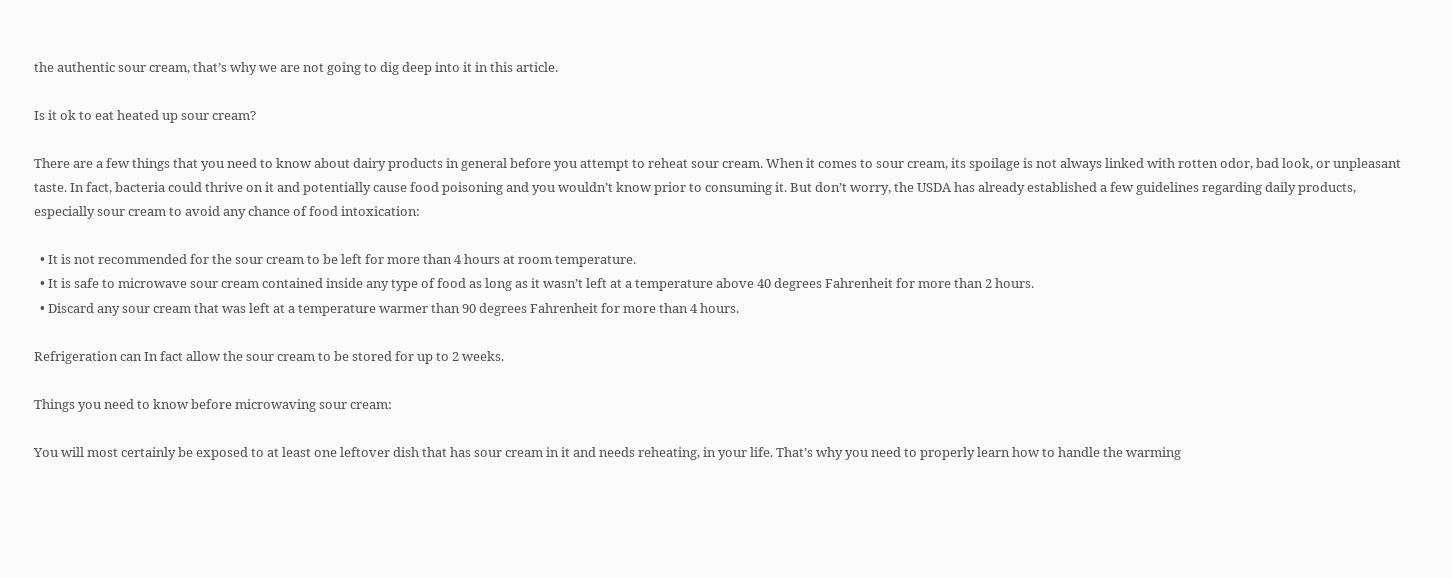the authentic sour cream, that’s why we are not going to dig deep into it in this article.

Is it ok to eat heated up sour cream?

There are a few things that you need to know about dairy products in general before you attempt to reheat sour cream. When it comes to sour cream, its spoilage is not always linked with rotten odor, bad look, or unpleasant taste. In fact, bacteria could thrive on it and potentially cause food poisoning and you wouldn’t know prior to consuming it. But don’t worry, the USDA has already established a few guidelines regarding daily products, especially sour cream to avoid any chance of food intoxication:

  • It is not recommended for the sour cream to be left for more than 4 hours at room temperature.
  • It is safe to microwave sour cream contained inside any type of food as long as it wasn’t left at a temperature above 40 degrees Fahrenheit for more than 2 hours.
  • Discard any sour cream that was left at a temperature warmer than 90 degrees Fahrenheit for more than 4 hours.

Refrigeration can In fact allow the sour cream to be stored for up to 2 weeks.

Things you need to know before microwaving sour cream:

You will most certainly be exposed to at least one leftover dish that has sour cream in it and needs reheating, in your life. That’s why you need to properly learn how to handle the warming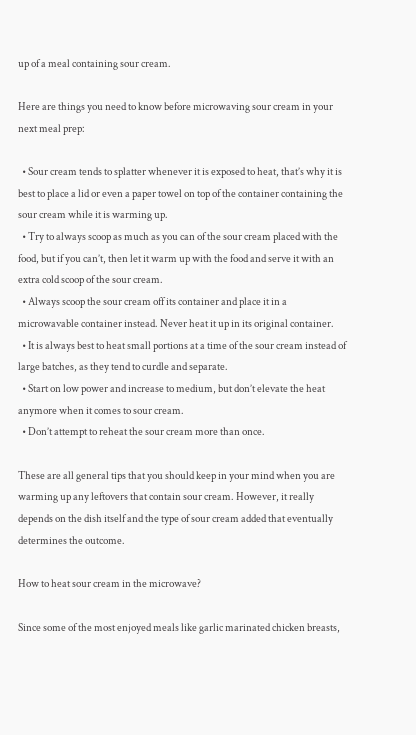up of a meal containing sour cream.

Here are things you need to know before microwaving sour cream in your next meal prep:

  • Sour cream tends to splatter whenever it is exposed to heat, that’s why it is best to place a lid or even a paper towel on top of the container containing the sour cream while it is warming up.
  • Try to always scoop as much as you can of the sour cream placed with the food, but if you can’t, then let it warm up with the food and serve it with an extra cold scoop of the sour cream.
  • Always scoop the sour cream off its container and place it in a microwavable container instead. Never heat it up in its original container.
  • It is always best to heat small portions at a time of the sour cream instead of large batches, as they tend to curdle and separate.
  • Start on low power and increase to medium, but don’t elevate the heat anymore when it comes to sour cream.
  • Don’t attempt to reheat the sour cream more than once.

These are all general tips that you should keep in your mind when you are warming up any leftovers that contain sour cream. However, it really depends on the dish itself and the type of sour cream added that eventually determines the outcome.

How to heat sour cream in the microwave?

Since some of the most enjoyed meals like garlic marinated chicken breasts,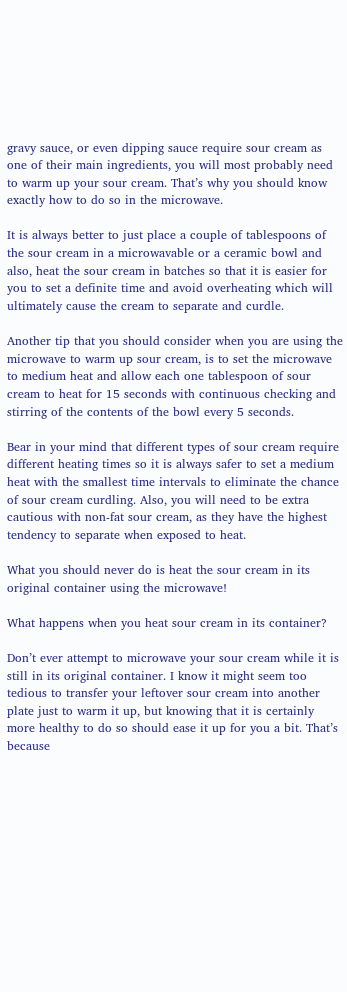gravy sauce, or even dipping sauce require sour cream as one of their main ingredients, you will most probably need to warm up your sour cream. That’s why you should know exactly how to do so in the microwave.

It is always better to just place a couple of tablespoons of the sour cream in a microwavable or a ceramic bowl and also, heat the sour cream in batches so that it is easier for you to set a definite time and avoid overheating which will ultimately cause the cream to separate and curdle.

Another tip that you should consider when you are using the microwave to warm up sour cream, is to set the microwave to medium heat and allow each one tablespoon of sour cream to heat for 15 seconds with continuous checking and stirring of the contents of the bowl every 5 seconds.

Bear in your mind that different types of sour cream require different heating times so it is always safer to set a medium heat with the smallest time intervals to eliminate the chance of sour cream curdling. Also, you will need to be extra cautious with non-fat sour cream, as they have the highest tendency to separate when exposed to heat.

What you should never do is heat the sour cream in its original container using the microwave!

What happens when you heat sour cream in its container?

Don’t ever attempt to microwave your sour cream while it is still in its original container. I know it might seem too tedious to transfer your leftover sour cream into another plate just to warm it up, but knowing that it is certainly more healthy to do so should ease it up for you a bit. That’s because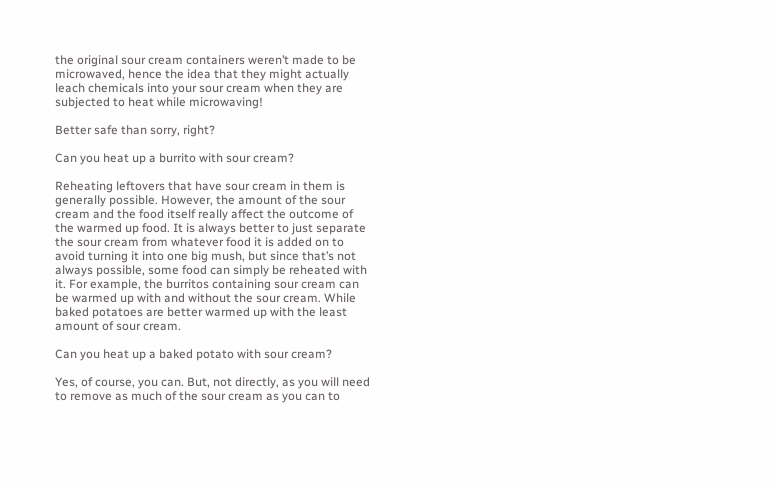the original sour cream containers weren’t made to be microwaved, hence the idea that they might actually leach chemicals into your sour cream when they are subjected to heat while microwaving!

Better safe than sorry, right?

Can you heat up a burrito with sour cream?

Reheating leftovers that have sour cream in them is generally possible. However, the amount of the sour cream and the food itself really affect the outcome of the warmed up food. It is always better to just separate the sour cream from whatever food it is added on to avoid turning it into one big mush, but since that’s not always possible, some food can simply be reheated with it. For example, the burritos containing sour cream can be warmed up with and without the sour cream. While baked potatoes are better warmed up with the least amount of sour cream.

Can you heat up a baked potato with sour cream?

Yes, of course, you can. But, not directly, as you will need to remove as much of the sour cream as you can to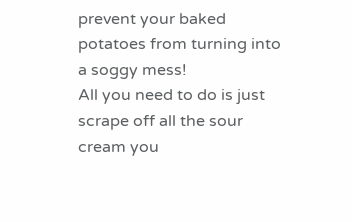prevent your baked potatoes from turning into a soggy mess!
All you need to do is just scrape off all the sour cream you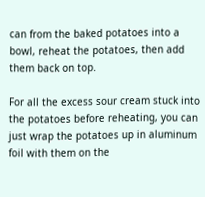can from the baked potatoes into a bowl, reheat the potatoes, then add them back on top.

For all the excess sour cream stuck into the potatoes before reheating, you can just wrap the potatoes up in aluminum foil with them on the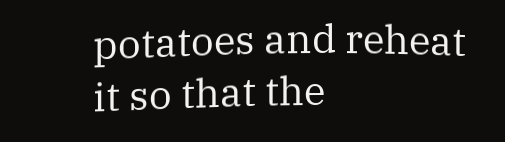potatoes and reheat it so that the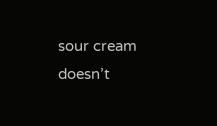sour cream doesn’t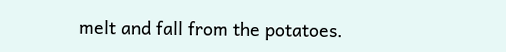melt and fall from the potatoes.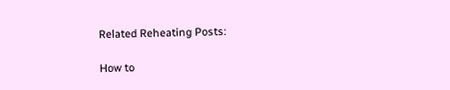Related Reheating Posts:

How to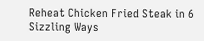Reheat Chicken Fried Steak in 6 Sizzling Ways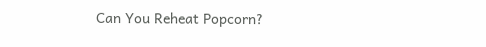Can You Reheat Popcorn?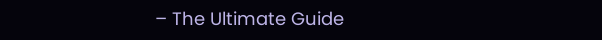– The Ultimate Guide